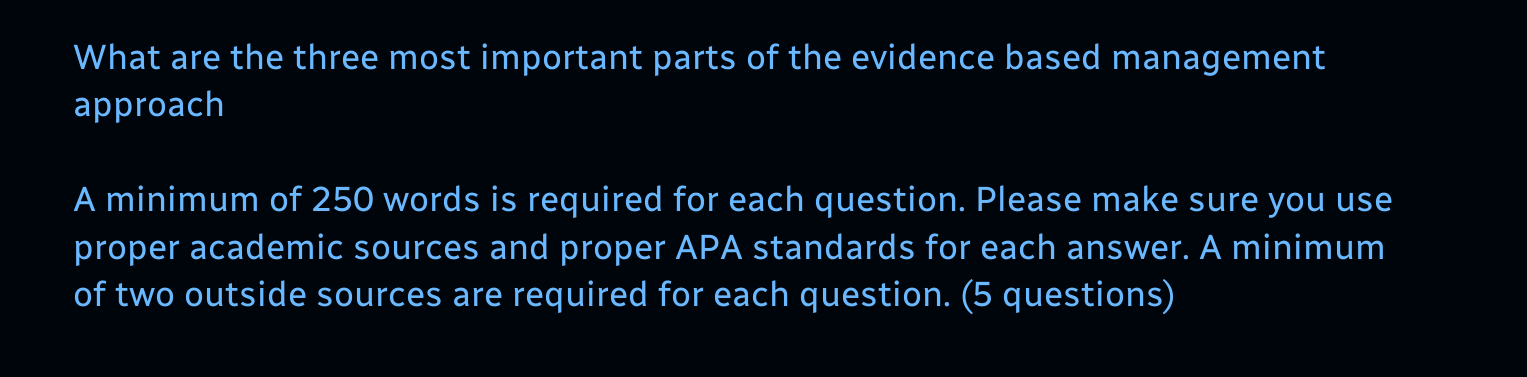What are the three most important parts of the evidence based management approach

A minimum of 250 words is required for each question. Please make sure you use proper academic sources and proper APA standards for each answer. A minimum of two outside sources are required for each question. (5 questions)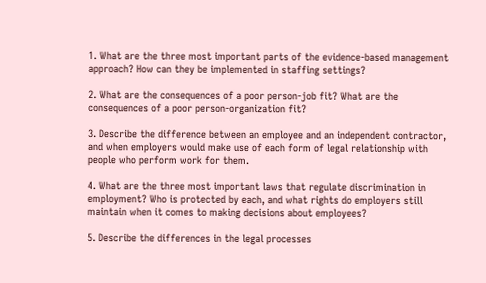1. What are the three most important parts of the evidence-based management approach? How can they be implemented in staffing settings?

2. What are the consequences of a poor person-job fit? What are the consequences of a poor person-organization fit?

3. Describe the difference between an employee and an independent contractor, and when employers would make use of each form of legal relationship with people who perform work for them.

4. What are the three most important laws that regulate discrimination in employment? Who is protected by each, and what rights do employers still maintain when it comes to making decisions about employees?

5. Describe the differences in the legal processes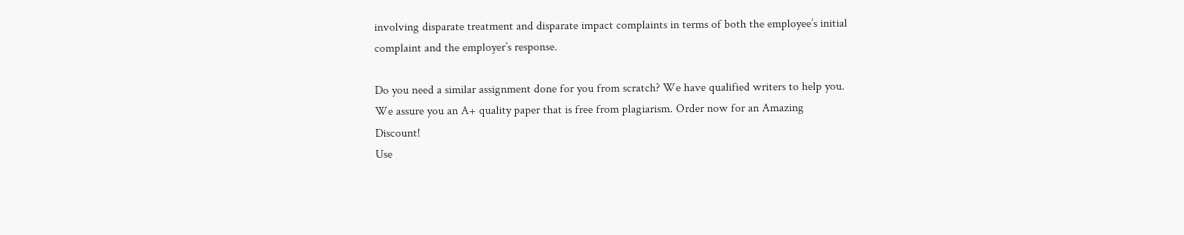involving disparate treatment and disparate impact complaints in terms of both the employee’s initial complaint and the employer’s response.

Do you need a similar assignment done for you from scratch? We have qualified writers to help you. We assure you an A+ quality paper that is free from plagiarism. Order now for an Amazing Discount!
Use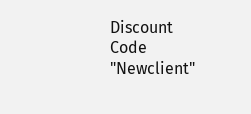Discount Code "Newclient"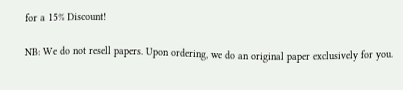for a 15% Discount!

NB: We do not resell papers. Upon ordering, we do an original paper exclusively for you.